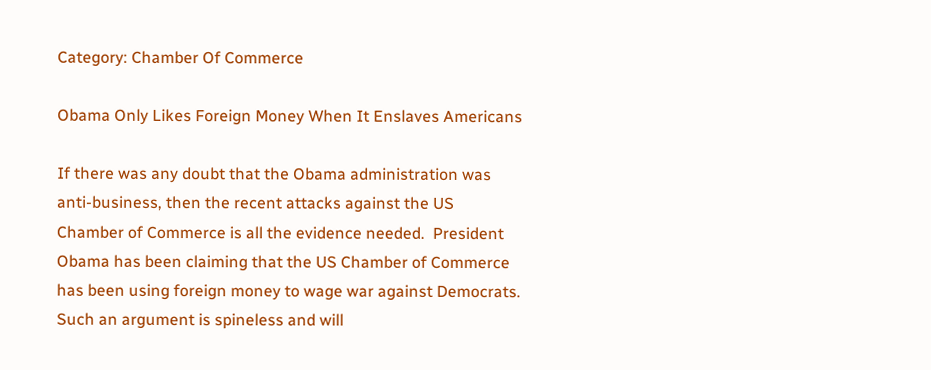Category: Chamber Of Commerce

Obama Only Likes Foreign Money When It Enslaves Americans

If there was any doubt that the Obama administration was anti-business, then the recent attacks against the US Chamber of Commerce is all the evidence needed.  President Obama has been claiming that the US Chamber of Commerce has been using foreign money to wage war against Democrats. Such an argument is spineless and will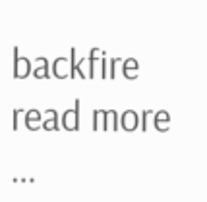backfire read more …